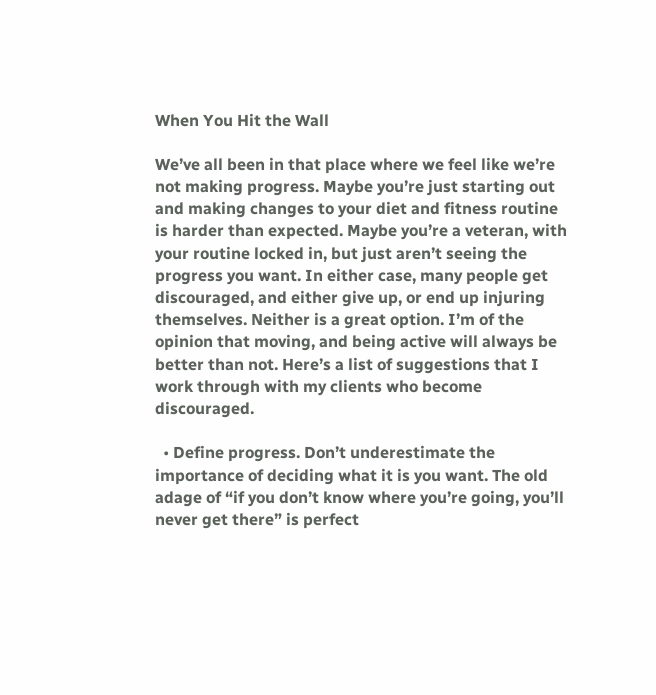When You Hit the Wall

We’ve all been in that place where we feel like we’re not making progress. Maybe you’re just starting out and making changes to your diet and fitness routine is harder than expected. Maybe you’re a veteran, with your routine locked in, but just aren’t seeing the progress you want. In either case, many people get discouraged, and either give up, or end up injuring themselves. Neither is a great option. I’m of the opinion that moving, and being active will always be better than not. Here’s a list of suggestions that I work through with my clients who become discouraged.

  • Define progress. Don’t underestimate the importance of deciding what it is you want. The old adage of “if you don’t know where you’re going, you’ll never get there” is perfect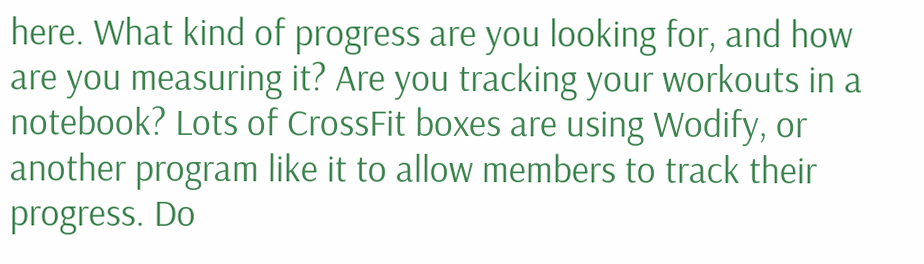here. What kind of progress are you looking for, and how are you measuring it? Are you tracking your workouts in a notebook? Lots of CrossFit boxes are using Wodify, or another program like it to allow members to track their progress. Do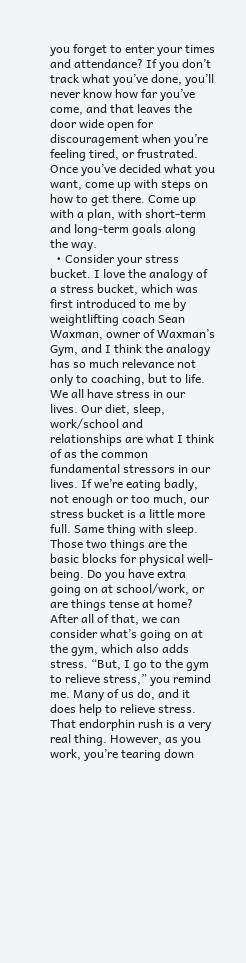you forget to enter your times and attendance? If you don’t track what you’ve done, you’ll never know how far you’ve come, and that leaves the door wide open for discouragement when you’re feeling tired, or frustrated. Once you’ve decided what you want, come up with steps on how to get there. Come up with a plan, with short-term and long-term goals along the way.
  • Consider your stress bucket. I love the analogy of a stress bucket, which was first introduced to me by weightlifting coach Sean Waxman, owner of Waxman’s Gym, and I think the analogy has so much relevance not only to coaching, but to life. We all have stress in our lives. Our diet, sleep, work/school and relationships are what I think of as the common fundamental stressors in our lives. If we’re eating badly, not enough or too much, our stress bucket is a little more full. Same thing with sleep. Those two things are the basic blocks for physical well-being. Do you have extra going on at school/work, or are things tense at home? After all of that, we can consider what’s going on at the gym, which also adds stress. “But, I go to the gym to relieve stress,” you remind me. Many of us do, and it does help to relieve stress. That endorphin rush is a very real thing. However, as you work, you’re tearing down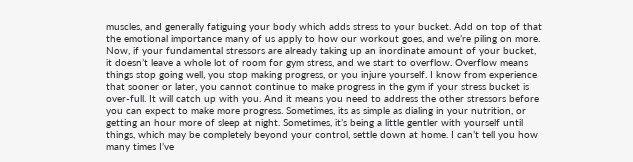muscles, and generally fatiguing your body which adds stress to your bucket. Add on top of that the emotional importance many of us apply to how our workout goes, and we’re piling on more. Now, if your fundamental stressors are already taking up an inordinate amount of your bucket, it doesn’t leave a whole lot of room for gym stress, and we start to overflow. Overflow means things stop going well, you stop making progress, or you injure yourself. I know from experience that sooner or later, you cannot continue to make progress in the gym if your stress bucket is over-full. It will catch up with you. And it means you need to address the other stressors before you can expect to make more progress. Sometimes, its as simple as dialing in your nutrition, or getting an hour more of sleep at night. Sometimes, it’s being a little gentler with yourself until things, which may be completely beyond your control, settle down at home. I can’t tell you how many times I’ve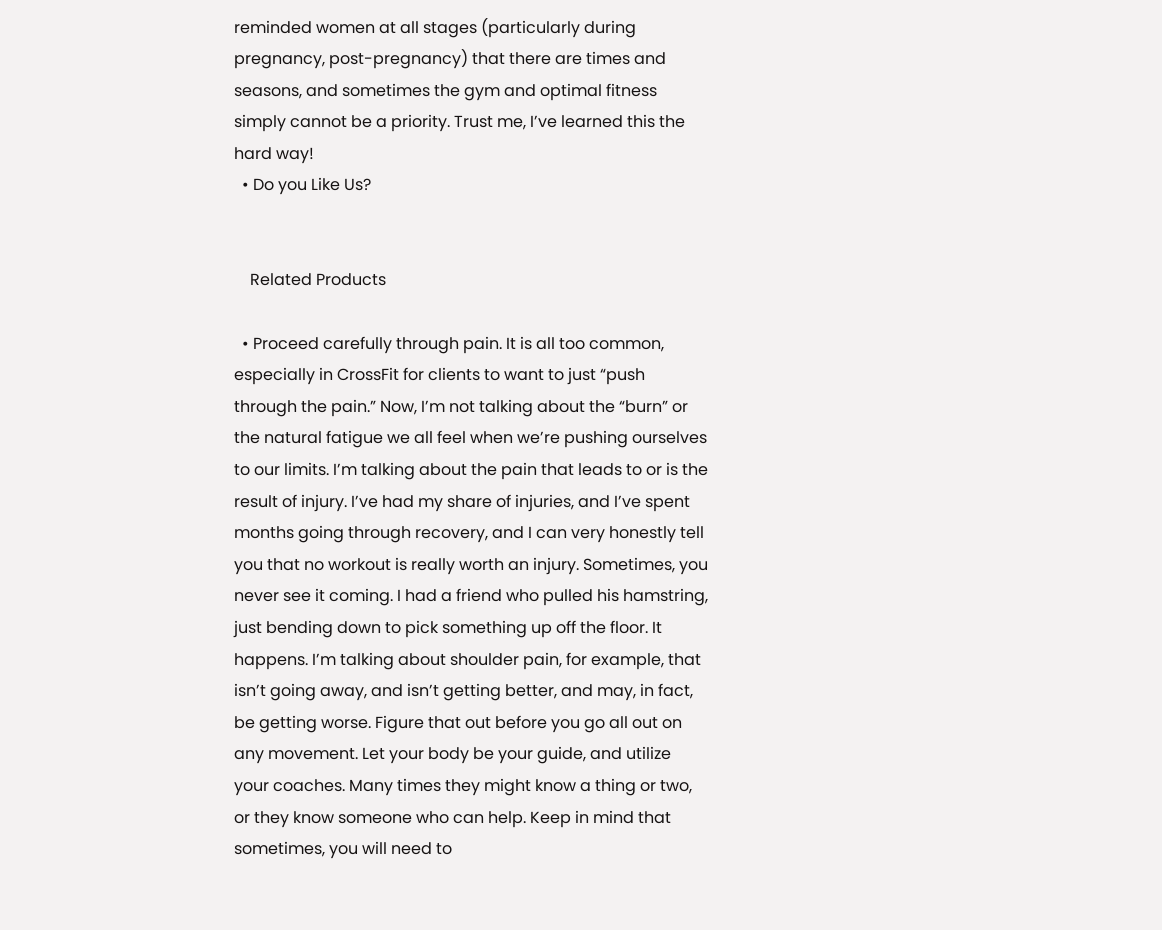reminded women at all stages (particularly during pregnancy, post-pregnancy) that there are times and seasons, and sometimes the gym and optimal fitness simply cannot be a priority. Trust me, I’ve learned this the hard way!
  • Do you Like Us?


    Related Products

  • Proceed carefully through pain. It is all too common, especially in CrossFit for clients to want to just “push through the pain.” Now, I’m not talking about the “burn” or the natural fatigue we all feel when we’re pushing ourselves to our limits. I’m talking about the pain that leads to or is the result of injury. I’ve had my share of injuries, and I’ve spent months going through recovery, and I can very honestly tell you that no workout is really worth an injury. Sometimes, you never see it coming. I had a friend who pulled his hamstring, just bending down to pick something up off the floor. It happens. I’m talking about shoulder pain, for example, that isn’t going away, and isn’t getting better, and may, in fact, be getting worse. Figure that out before you go all out on any movement. Let your body be your guide, and utilize your coaches. Many times they might know a thing or two, or they know someone who can help. Keep in mind that sometimes, you will need to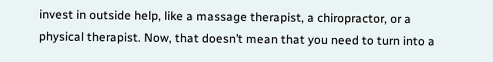invest in outside help, like a massage therapist, a chiropractor, or a physical therapist. Now, that doesn’t mean that you need to turn into a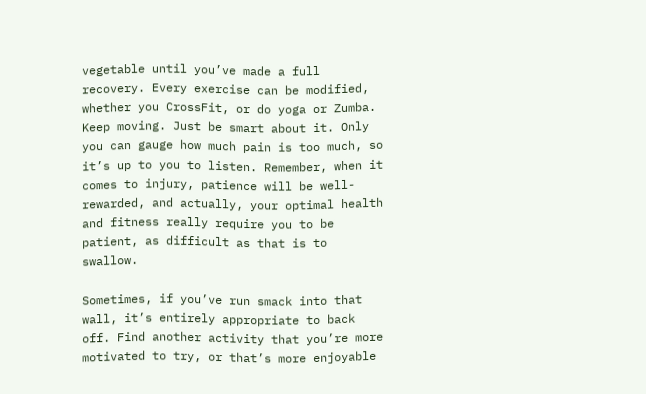vegetable until you’ve made a full recovery. Every exercise can be modified, whether you CrossFit, or do yoga or Zumba. Keep moving. Just be smart about it. Only you can gauge how much pain is too much, so it’s up to you to listen. Remember, when it comes to injury, patience will be well-rewarded, and actually, your optimal health and fitness really require you to be patient, as difficult as that is to swallow.

Sometimes, if you’ve run smack into that wall, it’s entirely appropriate to back off. Find another activity that you’re more motivated to try, or that’s more enjoyable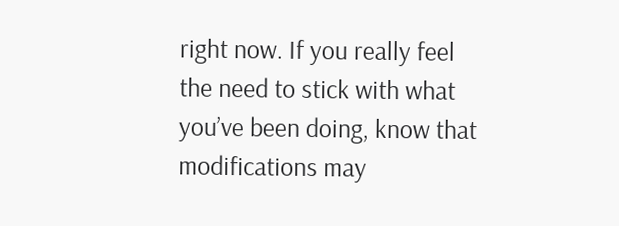right now. If you really feel the need to stick with what you’ve been doing, know that modifications may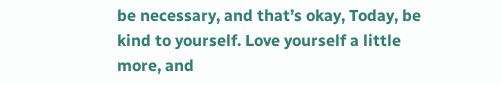be necessary, and that’s okay, Today, be kind to yourself. Love yourself a little more, and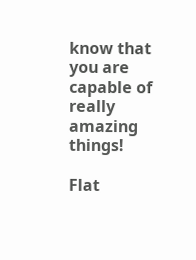know that you are capable of really amazing things!

Flat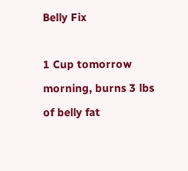Belly Fix

1 Cup tomorrow morning, burns 3 lbs of belly fat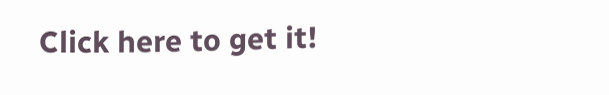Click here to get it!